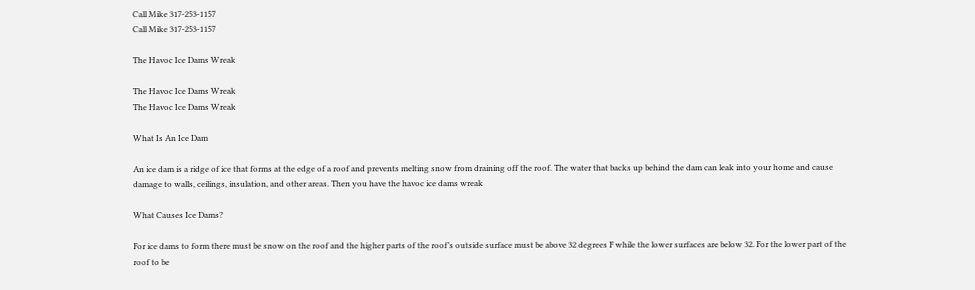Call Mike 317-253-1157
Call Mike 317-253-1157

The Havoc Ice Dams Wreak

The Havoc Ice Dams Wreak
The Havoc Ice Dams Wreak

What Is An Ice Dam

An ice dam is a ridge of ice that forms at the edge of a roof and prevents melting snow from draining off the roof. The water that backs up behind the dam can leak into your home and cause damage to walls, ceilings, insulation, and other areas. Then you have the havoc ice dams wreak

What Causes Ice Dams?

For ice dams to form there must be snow on the roof and the higher parts of the roof’s outside surface must be above 32 degrees F while the lower surfaces are below 32. For the lower part of the roof to be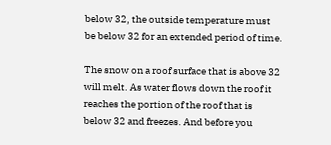below 32, the outside temperature must be below 32 for an extended period of time.

The snow on a roof surface that is above 32 will melt. As water flows down the roof it reaches the portion of the roof that is below 32 and freezes. And before you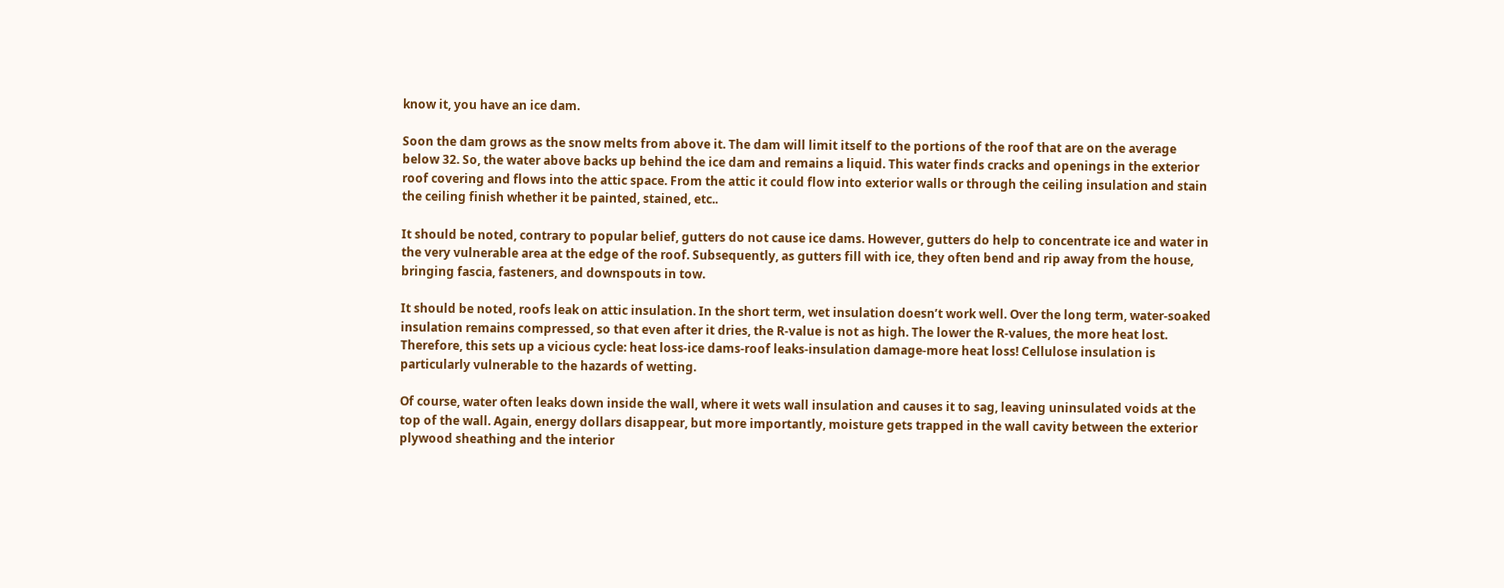know it, you have an ice dam.

Soon the dam grows as the snow melts from above it. The dam will limit itself to the portions of the roof that are on the average below 32. So, the water above backs up behind the ice dam and remains a liquid. This water finds cracks and openings in the exterior roof covering and flows into the attic space. From the attic it could flow into exterior walls or through the ceiling insulation and stain the ceiling finish whether it be painted, stained, etc..

It should be noted, contrary to popular belief, gutters do not cause ice dams. However, gutters do help to concentrate ice and water in the very vulnerable area at the edge of the roof. Subsequently, as gutters fill with ice, they often bend and rip away from the house, bringing fascia, fasteners, and downspouts in tow.

It should be noted, roofs leak on attic insulation. In the short term, wet insulation doesn’t work well. Over the long term, water-soaked insulation remains compressed, so that even after it dries, the R-value is not as high. The lower the R-values, the more heat lost. Therefore, this sets up a vicious cycle: heat loss-ice dams-roof leaks-insulation damage-more heat loss! Cellulose insulation is particularly vulnerable to the hazards of wetting.

Of course, water often leaks down inside the wall, where it wets wall insulation and causes it to sag, leaving uninsulated voids at the top of the wall. Again, energy dollars disappear, but more importantly, moisture gets trapped in the wall cavity between the exterior plywood sheathing and the interior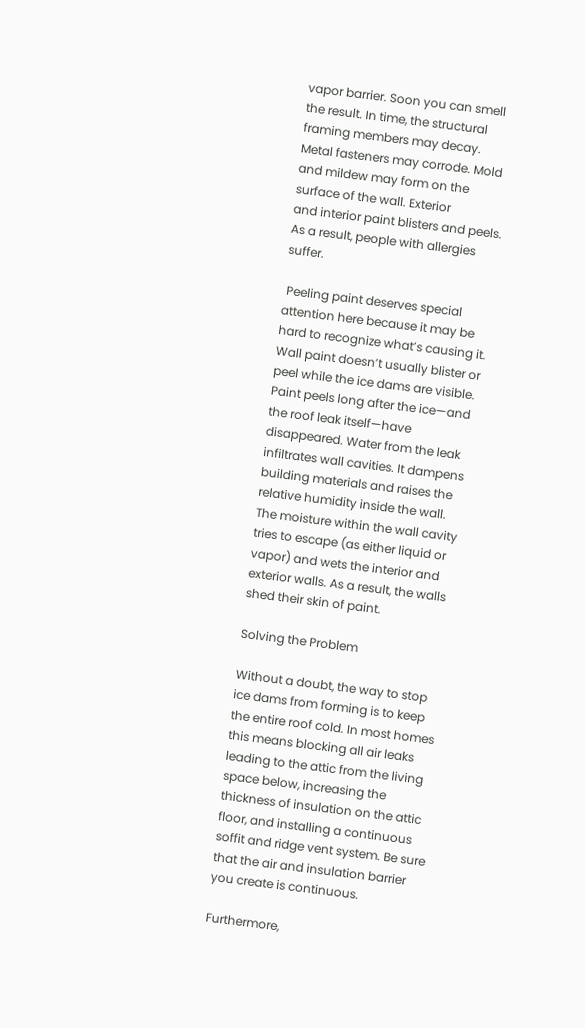vapor barrier. Soon you can smell the result. In time, the structural framing members may decay. Metal fasteners may corrode. Mold and mildew may form on the surface of the wall. Exterior
and interior paint blisters and peels. As a result, people with allergies suffer.

 Peeling paint deserves special attention here because it may be hard to recognize what’s causing it. Wall paint doesn’t usually blister or peel while the ice dams are visible. Paint peels long after the ice—and the roof leak itself—have disappeared. Water from the leak infiltrates wall cavities. It dampens building materials and raises the relative humidity inside the wall. The moisture within the wall cavity tries to escape (as either liquid or vapor) and wets the interior and
exterior walls. As a result, the walls shed their skin of paint.

Solving the Problem

Without a doubt, the way to stop ice dams from forming is to keep the entire roof cold. In most homes this means blocking all air leaks leading to the attic from the living space below, increasing the thickness of insulation on the attic floor, and installing a continuous soffit and ridge vent system. Be sure that the air and insulation barrier you create is continuous.

Furthermore,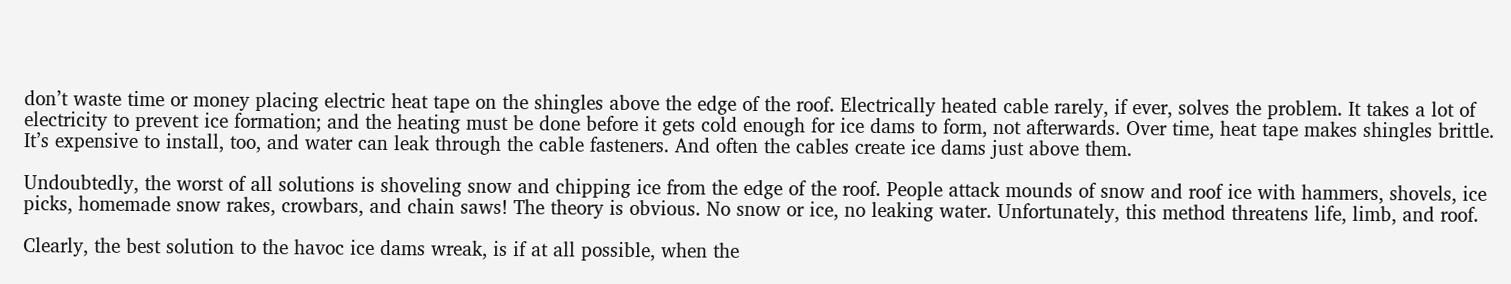don’t waste time or money placing electric heat tape on the shingles above the edge of the roof. Electrically heated cable rarely, if ever, solves the problem. It takes a lot of electricity to prevent ice formation; and the heating must be done before it gets cold enough for ice dams to form, not afterwards. Over time, heat tape makes shingles brittle. It’s expensive to install, too, and water can leak through the cable fasteners. And often the cables create ice dams just above them.

Undoubtedly, the worst of all solutions is shoveling snow and chipping ice from the edge of the roof. People attack mounds of snow and roof ice with hammers, shovels, ice picks, homemade snow rakes, crowbars, and chain saws! The theory is obvious. No snow or ice, no leaking water. Unfortunately, this method threatens life, limb, and roof.

Clearly, the best solution to the havoc ice dams wreak, is if at all possible, when the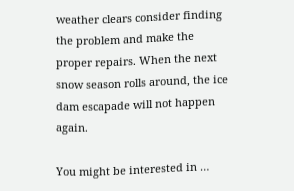weather clears consider finding the problem and make the proper repairs. When the next snow season rolls around, the ice dam escapade will not happen again.

You might be interested in …